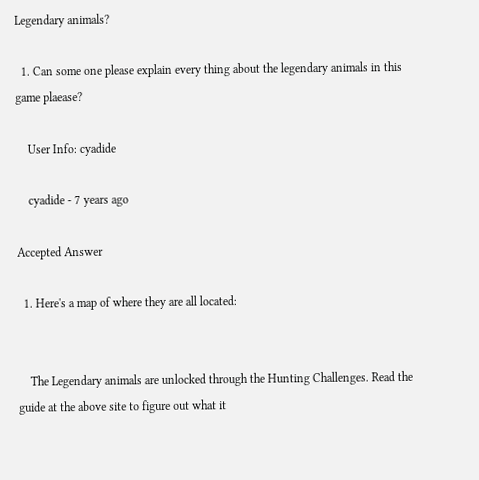Legendary animals?

  1. Can some one please explain every thing about the legendary animals in this game plaease?

    User Info: cyadide

    cyadide - 7 years ago

Accepted Answer

  1. Here's a map of where they are all located:


    The Legendary animals are unlocked through the Hunting Challenges. Read the guide at the above site to figure out what it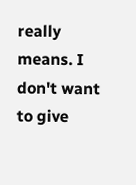really means. I don't want to give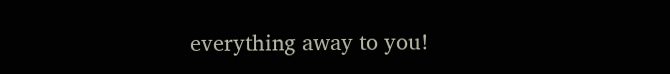everything away to you!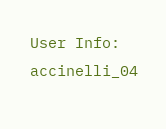User Info: accinelli_04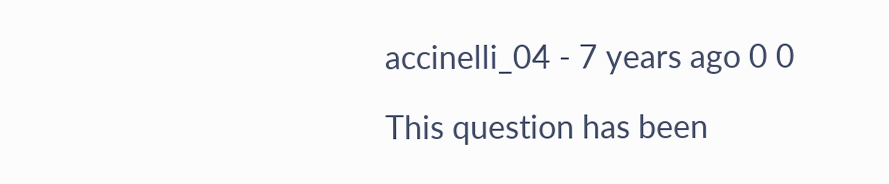accinelli_04 - 7 years ago 0 0

This question has been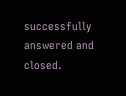successfully answered and closed.